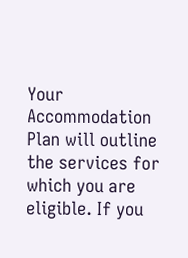Your Accommodation Plan will outline the services for which you are eligible. If you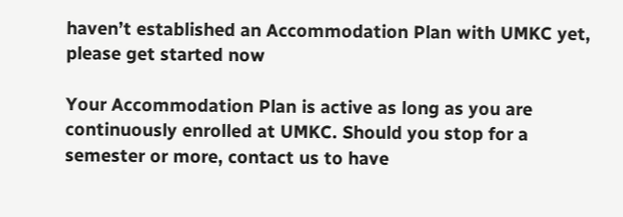haven’t established an Accommodation Plan with UMKC yet, please get started now

Your Accommodation Plan is active as long as you are continuously enrolled at UMKC. Should you stop for a semester or more, contact us to have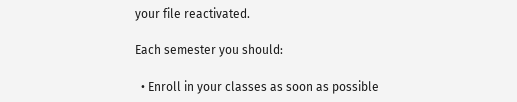your file reactivated.

Each semester you should:

  • Enroll in your classes as soon as possible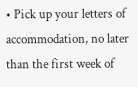• Pick up your letters of accommodation, no later than the first week of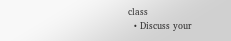class
  • Discuss your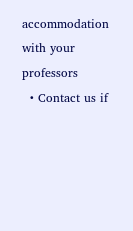accommodation with your professors
  • Contact us if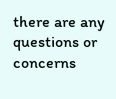there are any questions or concerns